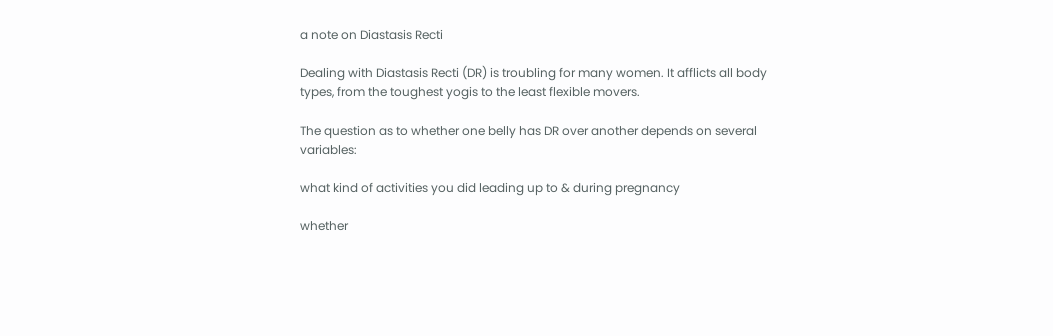a note on Diastasis Recti

Dealing with Diastasis Recti (DR) is troubling for many women. It afflicts all body types, from the toughest yogis to the least flexible movers.

The question as to whether one belly has DR over another depends on several variables:

what kind of activities you did leading up to & during pregnancy

whether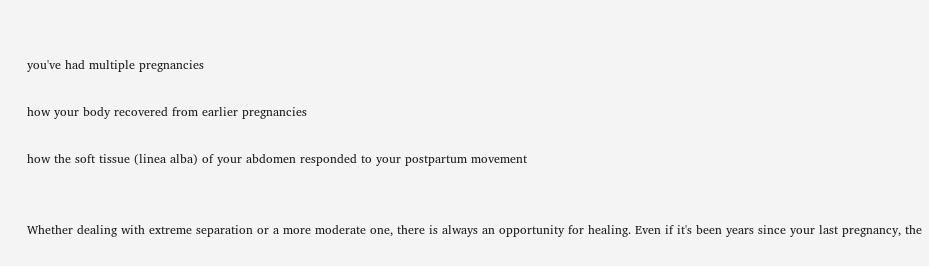you've had multiple pregnancies

how your body recovered from earlier pregnancies

how the soft tissue (linea alba) of your abdomen responded to your postpartum movement


Whether dealing with extreme separation or a more moderate one, there is always an opportunity for healing. Even if it's been years since your last pregnancy, the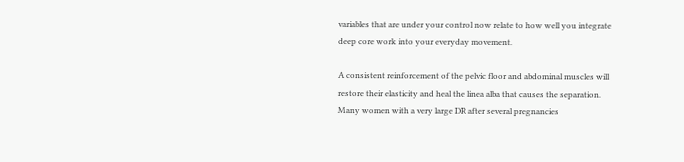variables that are under your control now relate to how well you integrate deep core work into your everyday movement.

A consistent reinforcement of the pelvic floor and abdominal muscles will restore their elasticity and heal the linea alba that causes the separation.  Many women with a very large DR after several pregnancies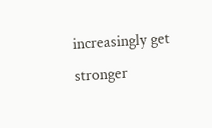increasingly get stronger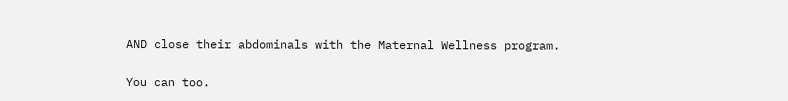AND close their abdominals with the Maternal Wellness program.

You can too.